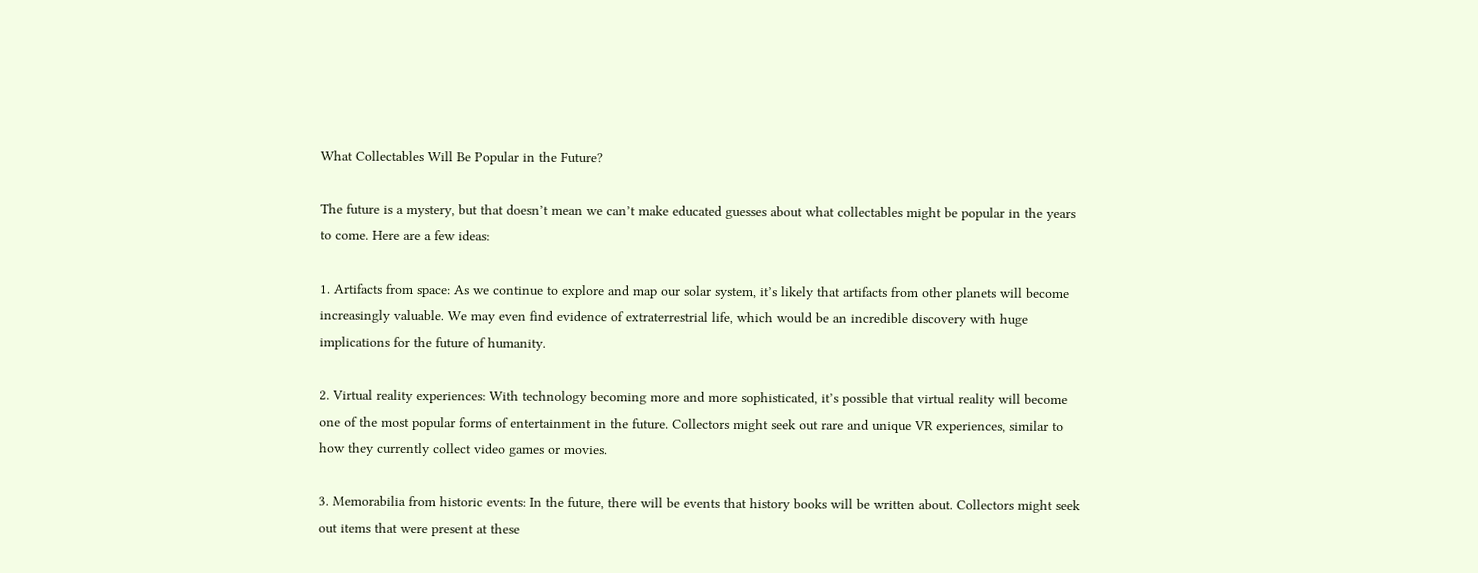What Collectables Will Be Popular in the Future?

The future is a mystery, but that doesn’t mean we can’t make educated guesses about what collectables might be popular in the years to come. Here are a few ideas:

1. Artifacts from space: As we continue to explore and map our solar system, it’s likely that artifacts from other planets will become increasingly valuable. We may even find evidence of extraterrestrial life, which would be an incredible discovery with huge implications for the future of humanity.

2. Virtual reality experiences: With technology becoming more and more sophisticated, it’s possible that virtual reality will become one of the most popular forms of entertainment in the future. Collectors might seek out rare and unique VR experiences, similar to how they currently collect video games or movies.

3. Memorabilia from historic events: In the future, there will be events that history books will be written about. Collectors might seek out items that were present at these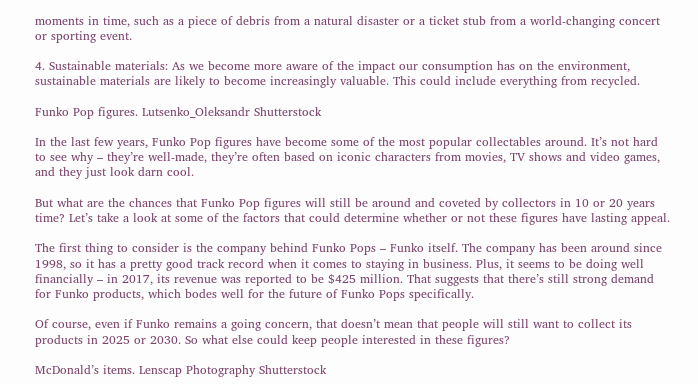moments in time, such as a piece of debris from a natural disaster or a ticket stub from a world-changing concert or sporting event.

4. Sustainable materials: As we become more aware of the impact our consumption has on the environment, sustainable materials are likely to become increasingly valuable. This could include everything from recycled.

Funko Pop figures. Lutsenko_Oleksandr Shutterstock

In the last few years, Funko Pop figures have become some of the most popular collectables around. It’s not hard to see why – they’re well-made, they’re often based on iconic characters from movies, TV shows and video games, and they just look darn cool.

But what are the chances that Funko Pop figures will still be around and coveted by collectors in 10 or 20 years time? Let’s take a look at some of the factors that could determine whether or not these figures have lasting appeal.

The first thing to consider is the company behind Funko Pops – Funko itself. The company has been around since 1998, so it has a pretty good track record when it comes to staying in business. Plus, it seems to be doing well financially – in 2017, its revenue was reported to be $425 million. That suggests that there’s still strong demand for Funko products, which bodes well for the future of Funko Pops specifically.

Of course, even if Funko remains a going concern, that doesn’t mean that people will still want to collect its products in 2025 or 2030. So what else could keep people interested in these figures?

McDonald’s items. Lenscap Photography Shutterstock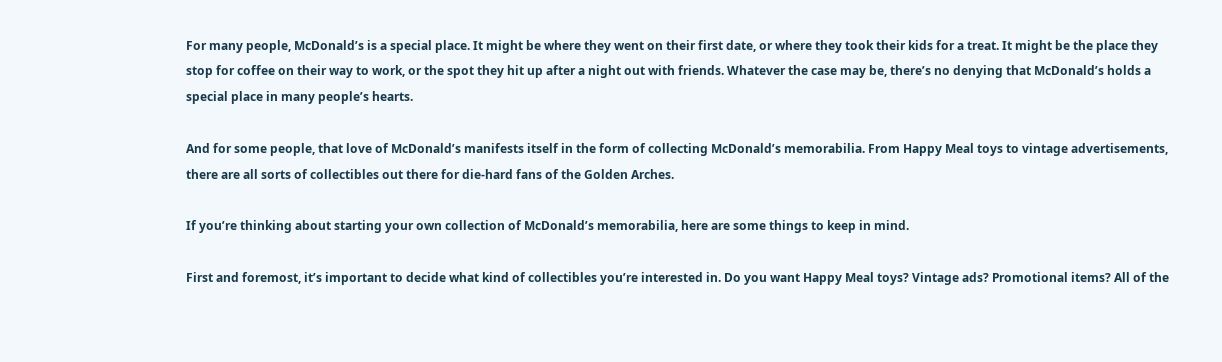For many people, McDonald’s is a special place. It might be where they went on their first date, or where they took their kids for a treat. It might be the place they stop for coffee on their way to work, or the spot they hit up after a night out with friends. Whatever the case may be, there’s no denying that McDonald’s holds a special place in many people’s hearts.

And for some people, that love of McDonald’s manifests itself in the form of collecting McDonald’s memorabilia. From Happy Meal toys to vintage advertisements, there are all sorts of collectibles out there for die-hard fans of the Golden Arches.

If you’re thinking about starting your own collection of McDonald’s memorabilia, here are some things to keep in mind.

First and foremost, it’s important to decide what kind of collectibles you’re interested in. Do you want Happy Meal toys? Vintage ads? Promotional items? All of the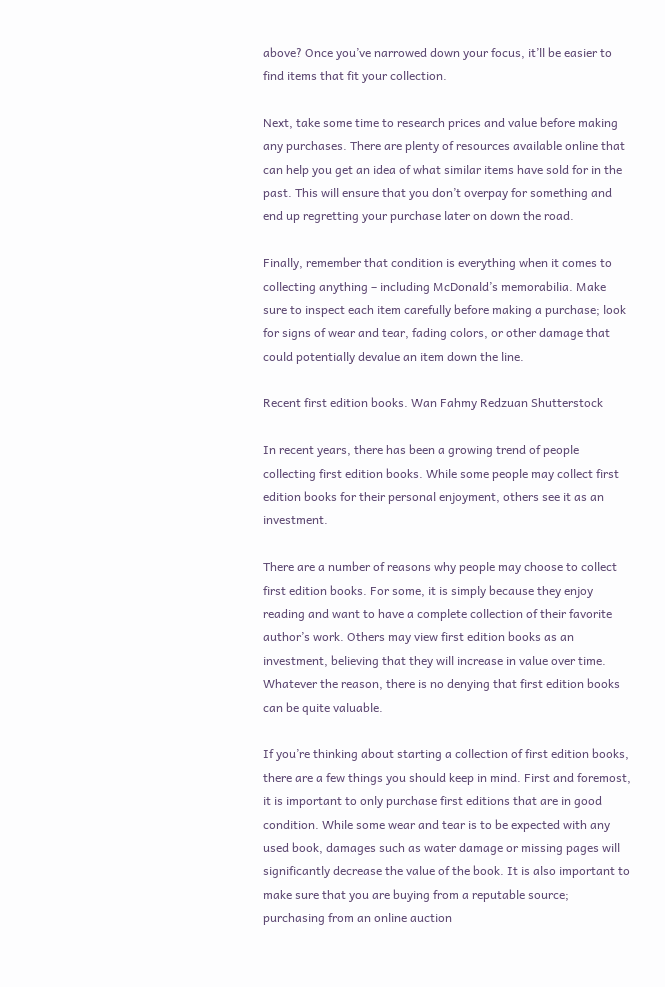above? Once you’ve narrowed down your focus, it’ll be easier to find items that fit your collection.

Next, take some time to research prices and value before making any purchases. There are plenty of resources available online that can help you get an idea of what similar items have sold for in the past. This will ensure that you don’t overpay for something and end up regretting your purchase later on down the road.

Finally, remember that condition is everything when it comes to collecting anything – including McDonald’s memorabilia. Make sure to inspect each item carefully before making a purchase; look for signs of wear and tear, fading colors, or other damage that could potentially devalue an item down the line.

Recent first edition books. Wan Fahmy Redzuan Shutterstock

In recent years, there has been a growing trend of people collecting first edition books. While some people may collect first edition books for their personal enjoyment, others see it as an investment.

There are a number of reasons why people may choose to collect first edition books. For some, it is simply because they enjoy reading and want to have a complete collection of their favorite author’s work. Others may view first edition books as an investment, believing that they will increase in value over time. Whatever the reason, there is no denying that first edition books can be quite valuable.

If you’re thinking about starting a collection of first edition books, there are a few things you should keep in mind. First and foremost, it is important to only purchase first editions that are in good condition. While some wear and tear is to be expected with any used book, damages such as water damage or missing pages will significantly decrease the value of the book. It is also important to make sure that you are buying from a reputable source; purchasing from an online auction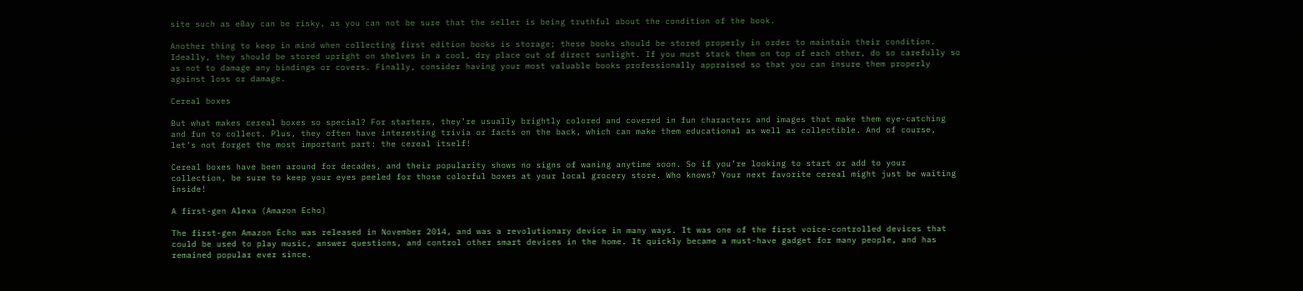site such as eBay can be risky, as you can not be sure that the seller is being truthful about the condition of the book.

Another thing to keep in mind when collecting first edition books is storage; these books should be stored properly in order to maintain their condition. Ideally, they should be stored upright on shelves in a cool, dry place out of direct sunlight. If you must stack them on top of each other, do so carefully so as not to damage any bindings or covers. Finally, consider having your most valuable books professionally appraised so that you can insure them properly against loss or damage.

Cereal boxes

But what makes cereal boxes so special? For starters, they’re usually brightly colored and covered in fun characters and images that make them eye-catching and fun to collect. Plus, they often have interesting trivia or facts on the back, which can make them educational as well as collectible. And of course, let’s not forget the most important part: the cereal itself!

Cereal boxes have been around for decades, and their popularity shows no signs of waning anytime soon. So if you’re looking to start or add to your collection, be sure to keep your eyes peeled for those colorful boxes at your local grocery store. Who knows? Your next favorite cereal might just be waiting inside!

A first-gen Alexa (Amazon Echo)

The first-gen Amazon Echo was released in November 2014, and was a revolutionary device in many ways. It was one of the first voice-controlled devices that could be used to play music, answer questions, and control other smart devices in the home. It quickly became a must-have gadget for many people, and has remained popular ever since.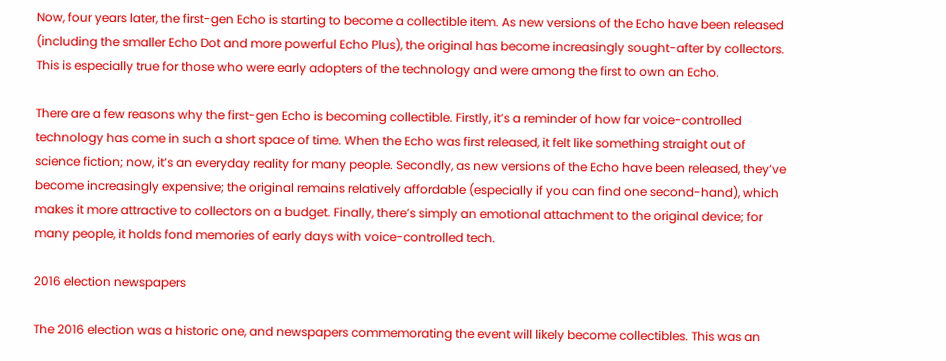Now, four years later, the first-gen Echo is starting to become a collectible item. As new versions of the Echo have been released (including the smaller Echo Dot and more powerful Echo Plus), the original has become increasingly sought-after by collectors. This is especially true for those who were early adopters of the technology and were among the first to own an Echo.

There are a few reasons why the first-gen Echo is becoming collectible. Firstly, it’s a reminder of how far voice-controlled technology has come in such a short space of time. When the Echo was first released, it felt like something straight out of science fiction; now, it’s an everyday reality for many people. Secondly, as new versions of the Echo have been released, they’ve become increasingly expensive; the original remains relatively affordable (especially if you can find one second-hand), which makes it more attractive to collectors on a budget. Finally, there’s simply an emotional attachment to the original device; for many people, it holds fond memories of early days with voice-controlled tech.

2016 election newspapers

The 2016 election was a historic one, and newspapers commemorating the event will likely become collectibles. This was an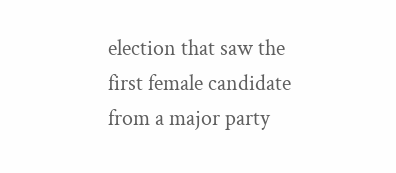election that saw the first female candidate from a major party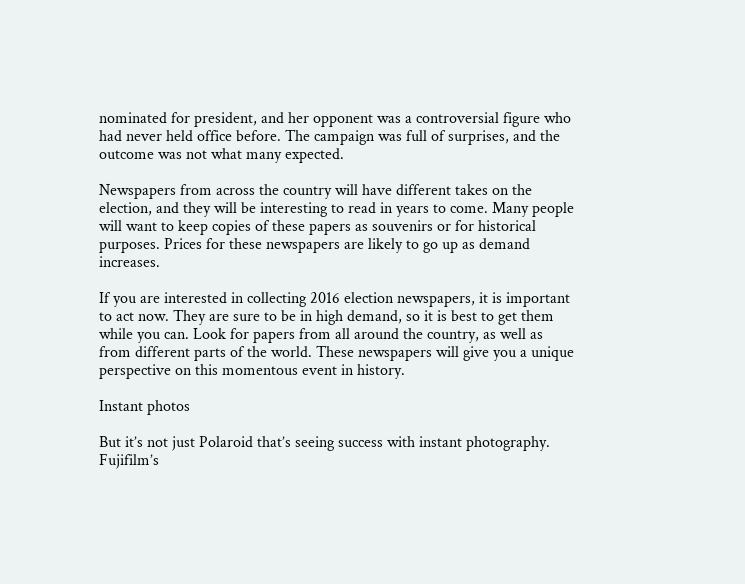nominated for president, and her opponent was a controversial figure who had never held office before. The campaign was full of surprises, and the outcome was not what many expected.

Newspapers from across the country will have different takes on the election, and they will be interesting to read in years to come. Many people will want to keep copies of these papers as souvenirs or for historical purposes. Prices for these newspapers are likely to go up as demand increases.

If you are interested in collecting 2016 election newspapers, it is important to act now. They are sure to be in high demand, so it is best to get them while you can. Look for papers from all around the country, as well as from different parts of the world. These newspapers will give you a unique perspective on this momentous event in history.

Instant photos

But it’s not just Polaroid that’s seeing success with instant photography. Fujifilm’s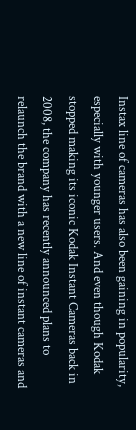Instax line of cameras has also been gaining in popularity, especially with younger users. And even though Kodak stopped making its iconic Kodak Instant Cameras back in 2008, the company has recently announced plans to relaunch the brand with a new line of instant cameras and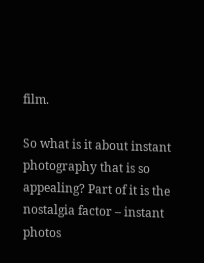film.

So what is it about instant photography that is so appealing? Part of it is the nostalgia factor – instant photos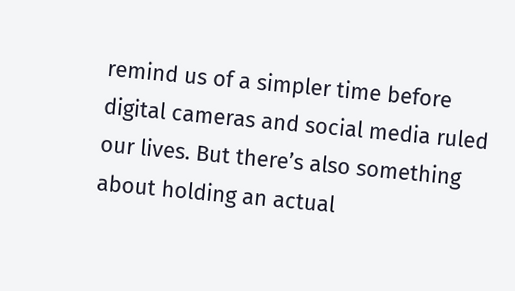remind us of a simpler time before digital cameras and social media ruled our lives. But there’s also something about holding an actual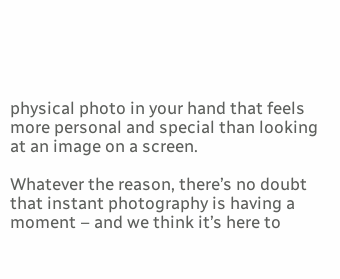physical photo in your hand that feels more personal and special than looking at an image on a screen.

Whatever the reason, there’s no doubt that instant photography is having a moment – and we think it’s here to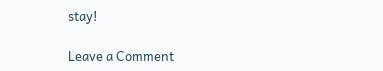stay!

Leave a Comment